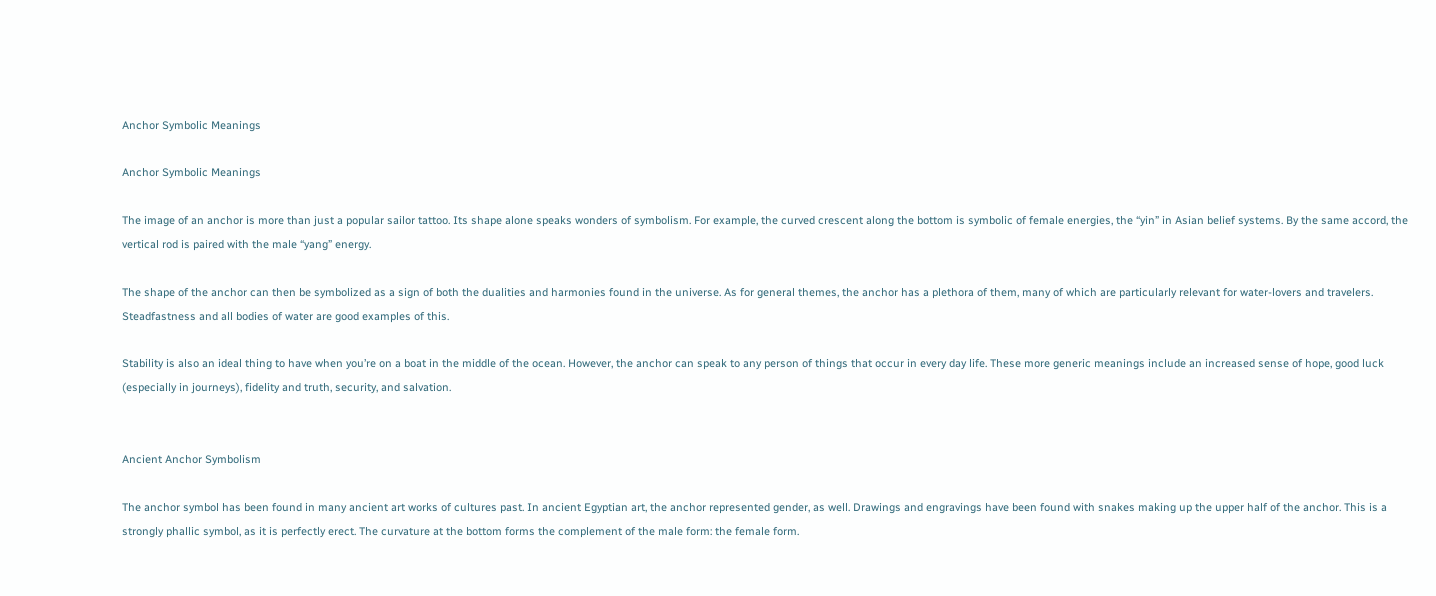Anchor Symbolic Meanings

Anchor Symbolic Meanings

The image of an anchor is more than just a popular sailor tattoo. Its shape alone speaks wonders of symbolism. For example, the curved crescent along the bottom is symbolic of female energies, the “yin” in Asian belief systems. By the same accord, the vertical rod is paired with the male “yang” energy.

The shape of the anchor can then be symbolized as a sign of both the dualities and harmonies found in the universe. As for general themes, the anchor has a plethora of them, many of which are particularly relevant for water-lovers and travelers. Steadfastness and all bodies of water are good examples of this.

Stability is also an ideal thing to have when you’re on a boat in the middle of the ocean. However, the anchor can speak to any person of things that occur in every day life. These more generic meanings include an increased sense of hope, good luck (especially in journeys), fidelity and truth, security, and salvation.


Ancient Anchor Symbolism

The anchor symbol has been found in many ancient art works of cultures past. In ancient Egyptian art, the anchor represented gender, as well. Drawings and engravings have been found with snakes making up the upper half of the anchor. This is a strongly phallic symbol, as it is perfectly erect. The curvature at the bottom forms the complement of the male form: the female form.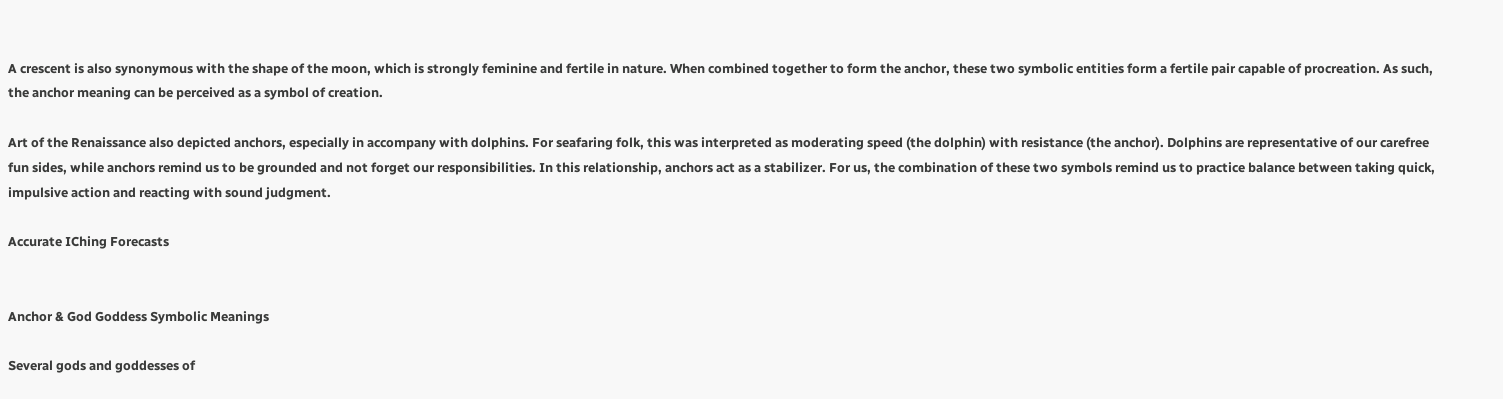A crescent is also synonymous with the shape of the moon, which is strongly feminine and fertile in nature. When combined together to form the anchor, these two symbolic entities form a fertile pair capable of procreation. As such, the anchor meaning can be perceived as a symbol of creation.

Art of the Renaissance also depicted anchors, especially in accompany with dolphins. For seafaring folk, this was interpreted as moderating speed (the dolphin) with resistance (the anchor). Dolphins are representative of our carefree fun sides, while anchors remind us to be grounded and not forget our responsibilities. In this relationship, anchors act as a stabilizer. For us, the combination of these two symbols remind us to practice balance between taking quick, impulsive action and reacting with sound judgment.

Accurate IChing Forecasts


Anchor & God Goddess Symbolic Meanings

Several gods and goddesses of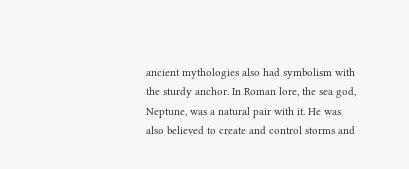ancient mythologies also had symbolism with the sturdy anchor. In Roman lore, the sea god, Neptune, was a natural pair with it. He was also believed to create and control storms and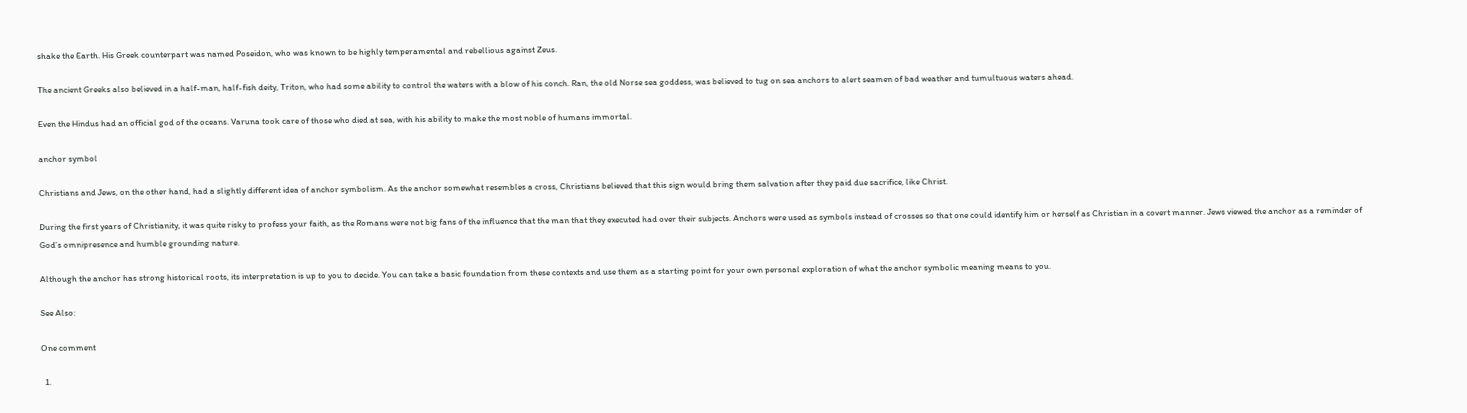shake the Earth. His Greek counterpart was named Poseidon, who was known to be highly temperamental and rebellious against Zeus.

The ancient Greeks also believed in a half-man, half-fish deity, Triton, who had some ability to control the waters with a blow of his conch. Ran, the old Norse sea goddess, was believed to tug on sea anchors to alert seamen of bad weather and tumultuous waters ahead.

Even the Hindus had an official god of the oceans. Varuna took care of those who died at sea, with his ability to make the most noble of humans immortal.

anchor symbol

Christians and Jews, on the other hand, had a slightly different idea of anchor symbolism. As the anchor somewhat resembles a cross, Christians believed that this sign would bring them salvation after they paid due sacrifice, like Christ.

During the first years of Christianity, it was quite risky to profess your faith, as the Romans were not big fans of the influence that the man that they executed had over their subjects. Anchors were used as symbols instead of crosses so that one could identify him or herself as Christian in a covert manner. Jews viewed the anchor as a reminder of God’s omnipresence and humble grounding nature.

Although the anchor has strong historical roots, its interpretation is up to you to decide. You can take a basic foundation from these contexts and use them as a starting point for your own personal exploration of what the anchor symbolic meaning means to you.

See Also:

One comment

  1.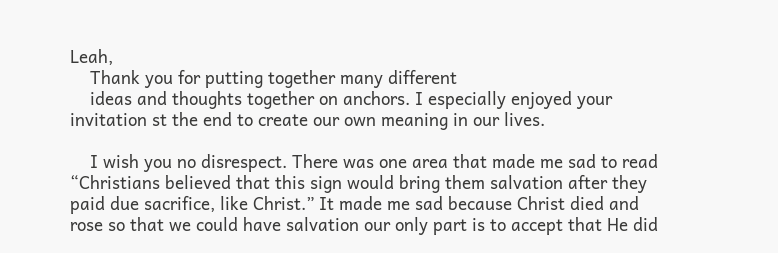Leah,
    Thank you for putting together many different
    ideas and thoughts together on anchors. I especially enjoyed your invitation st the end to create our own meaning in our lives.

    I wish you no disrespect. There was one area that made me sad to read “Christians believed that this sign would bring them salvation after they paid due sacrifice, like Christ.” It made me sad because Christ died and rose so that we could have salvation our only part is to accept that He did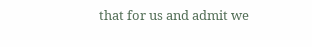that for us and admit we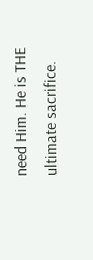need Him. He is THE ultimate sacrifice.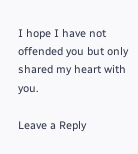I hope I have not offended you but only shared my heart with you.

Leave a Reply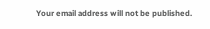Your email address will not be published.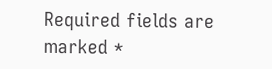Required fields are marked *